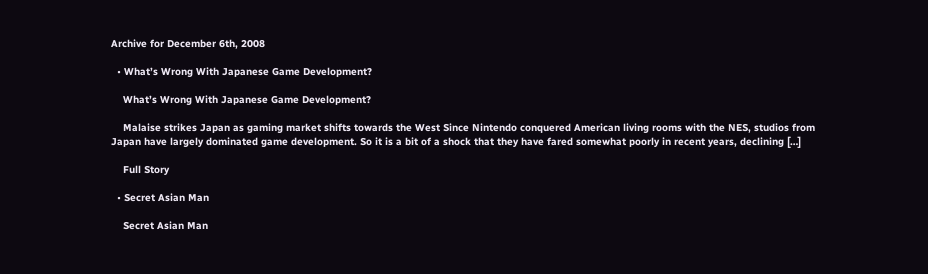Archive for December 6th, 2008

  • What’s Wrong With Japanese Game Development?

    What’s Wrong With Japanese Game Development?

    Malaise strikes Japan as gaming market shifts towards the West Since Nintendo conquered American living rooms with the NES, studios from Japan have largely dominated game development. So it is a bit of a shock that they have fared somewhat poorly in recent years, declining […]

    Full Story

  • Secret Asian Man

    Secret Asian Man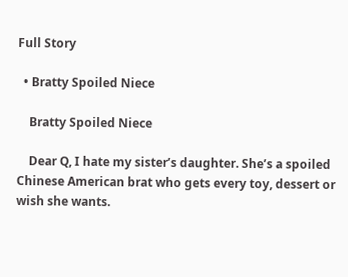Full Story

  • Bratty Spoiled Niece

    Bratty Spoiled Niece

    Dear Q, I hate my sister’s daughter. She’s a spoiled Chinese American brat who gets every toy, dessert or wish she wants.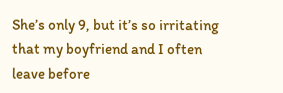She’s only 9, but it’s so irritating that my boyfriend and I often leave before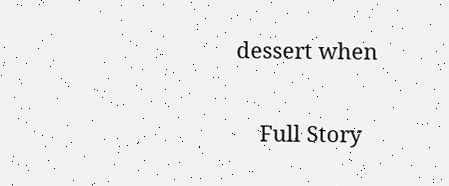dessert when

    Full Story